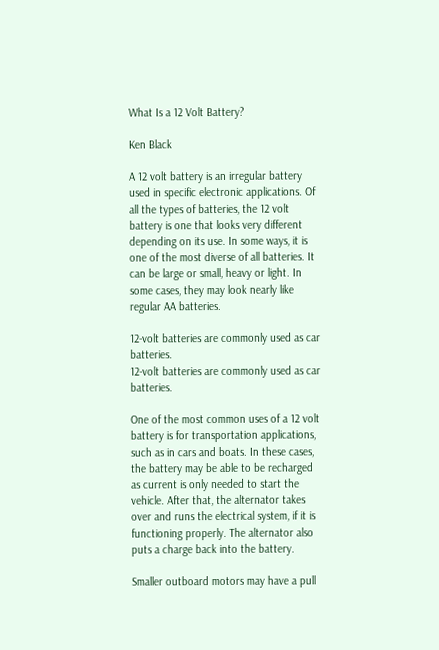What Is a 12 Volt Battery?

Ken Black

A 12 volt battery is an irregular battery used in specific electronic applications. Of all the types of batteries, the 12 volt battery is one that looks very different depending on its use. In some ways, it is one of the most diverse of all batteries. It can be large or small, heavy or light. In some cases, they may look nearly like regular AA batteries.

12-volt batteries are commonly used as car batteries.
12-volt batteries are commonly used as car batteries.

One of the most common uses of a 12 volt battery is for transportation applications, such as in cars and boats. In these cases, the battery may be able to be recharged as current is only needed to start the vehicle. After that, the alternator takes over and runs the electrical system, if it is functioning properly. The alternator also puts a charge back into the battery.

Smaller outboard motors may have a pull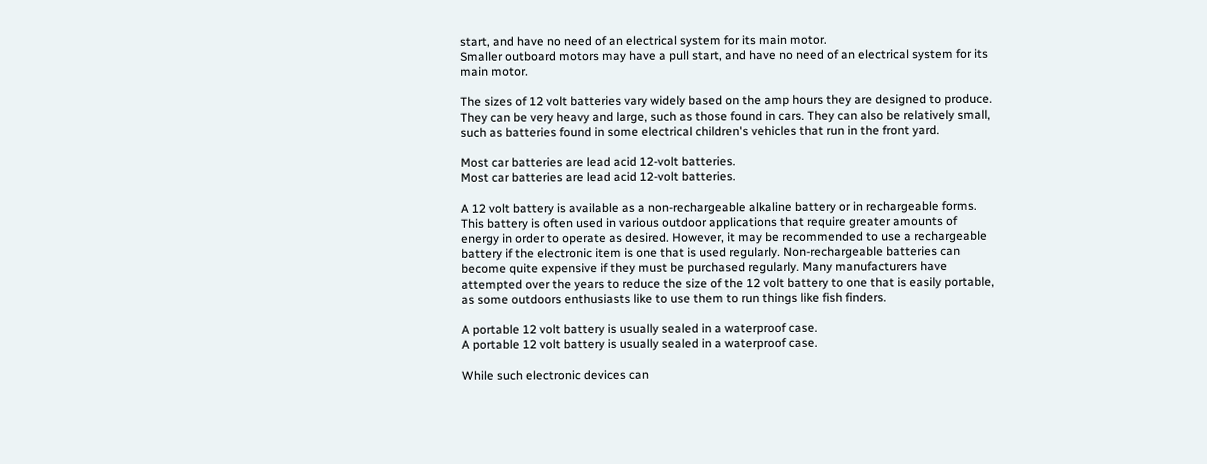start, and have no need of an electrical system for its main motor.
Smaller outboard motors may have a pull start, and have no need of an electrical system for its main motor.

The sizes of 12 volt batteries vary widely based on the amp hours they are designed to produce. They can be very heavy and large, such as those found in cars. They can also be relatively small, such as batteries found in some electrical children's vehicles that run in the front yard.

Most car batteries are lead acid 12-volt batteries.
Most car batteries are lead acid 12-volt batteries.

A 12 volt battery is available as a non-rechargeable alkaline battery or in rechargeable forms. This battery is often used in various outdoor applications that require greater amounts of energy in order to operate as desired. However, it may be recommended to use a rechargeable battery if the electronic item is one that is used regularly. Non-rechargeable batteries can become quite expensive if they must be purchased regularly. Many manufacturers have attempted over the years to reduce the size of the 12 volt battery to one that is easily portable, as some outdoors enthusiasts like to use them to run things like fish finders.

A portable 12 volt battery is usually sealed in a waterproof case.
A portable 12 volt battery is usually sealed in a waterproof case.

While such electronic devices can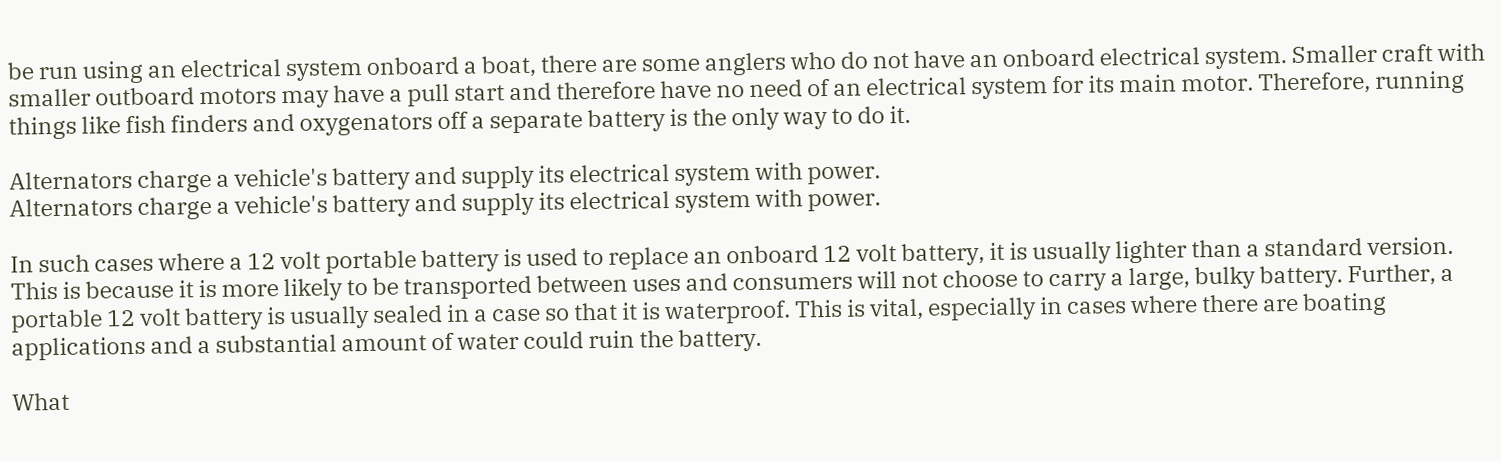be run using an electrical system onboard a boat, there are some anglers who do not have an onboard electrical system. Smaller craft with smaller outboard motors may have a pull start and therefore have no need of an electrical system for its main motor. Therefore, running things like fish finders and oxygenators off a separate battery is the only way to do it.

Alternators charge a vehicle's battery and supply its electrical system with power.
Alternators charge a vehicle's battery and supply its electrical system with power.

In such cases where a 12 volt portable battery is used to replace an onboard 12 volt battery, it is usually lighter than a standard version. This is because it is more likely to be transported between uses and consumers will not choose to carry a large, bulky battery. Further, a portable 12 volt battery is usually sealed in a case so that it is waterproof. This is vital, especially in cases where there are boating applications and a substantial amount of water could ruin the battery.

What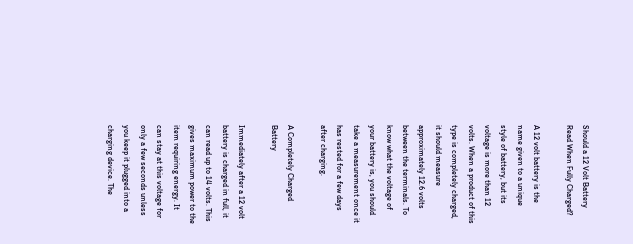Should a 12 Volt Battery Read When Fully Charged?

A 12 volt battery is the name given to a unique style of battery, but its voltage is more than 12 volts. When a product of this type is completely charged, it should measure approximately 12.6 volts between the terminals. To know what the voltage of your battery is, you should take a measurement once it has rested for a few days after charging.

A Completely Charged Battery

Immediately after a 12 volt battery is charged in full, it can read up to 14 volts. This gives maximum power to the item requiring energy. It can stay at this voltage for only a few seconds unless you keep it plugged into a charging device. The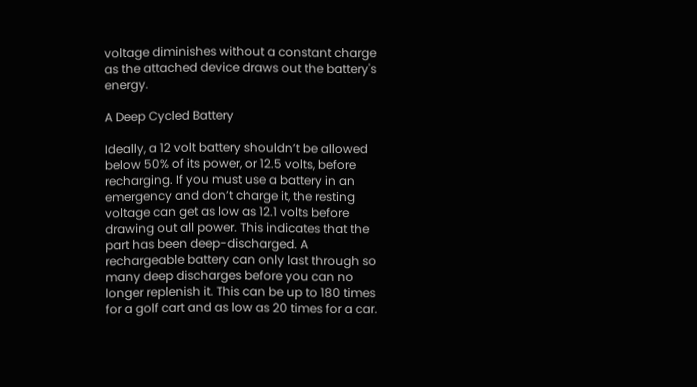voltage diminishes without a constant charge as the attached device draws out the battery's energy.

A Deep Cycled Battery

Ideally, a 12 volt battery shouldn’t be allowed below 50% of its power, or 12.5 volts, before recharging. If you must use a battery in an emergency and don’t charge it, the resting voltage can get as low as 12.1 volts before drawing out all power. This indicates that the part has been deep-discharged. A rechargeable battery can only last through so many deep discharges before you can no longer replenish it. This can be up to 180 times for a golf cart and as low as 20 times for a car.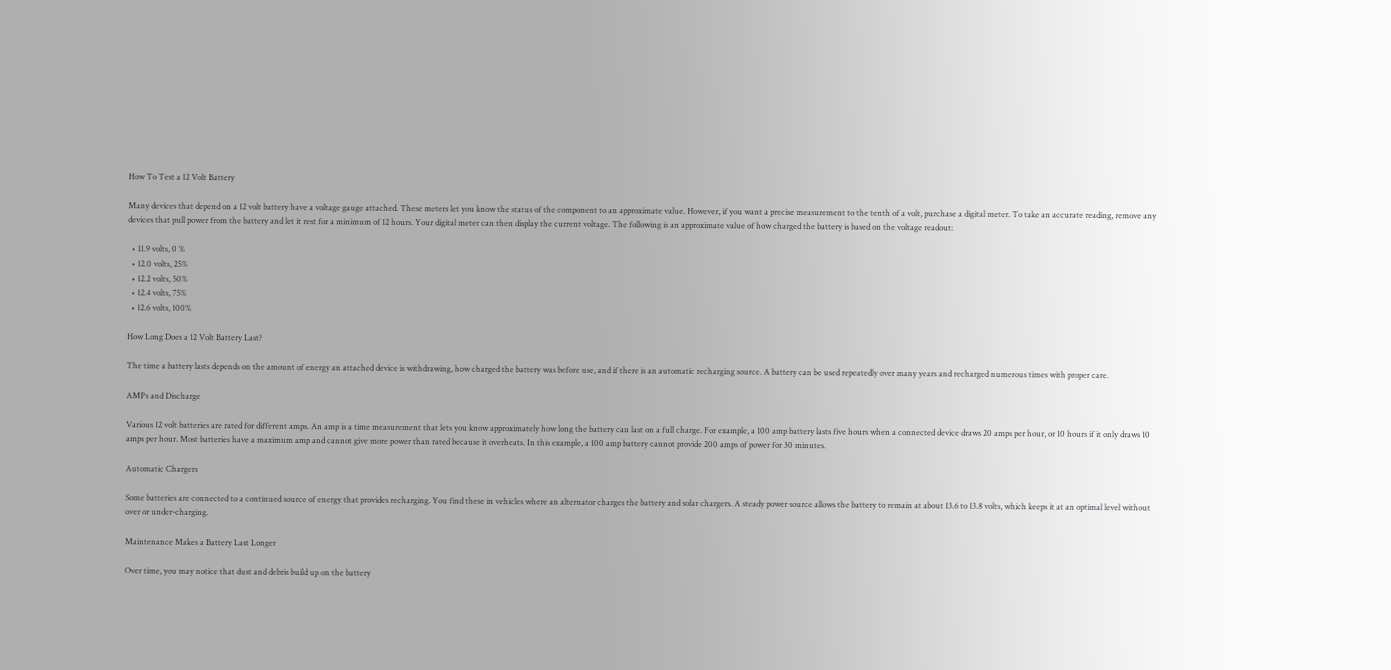How To Test a 12 Volt Battery

Many devices that depend on a 12 volt battery have a voltage gauge attached. These meters let you know the status of the component to an approximate value. However, if you want a precise measurement to the tenth of a volt, purchase a digital meter. To take an accurate reading, remove any devices that pull power from the battery and let it rest for a minimum of 12 hours. Your digital meter can then display the current voltage. The following is an approximate value of how charged the battery is based on the voltage readout:

  • 11.9 volts, 0 %
  • 12.0 volts, 25%
  • 12.2 volts, 50%
  • 12.4 volts, 75%
  • 12.6 volts, 100%

How Long Does a 12 Volt Battery Last?

The time a battery lasts depends on the amount of energy an attached device is withdrawing, how charged the battery was before use, and if there is an automatic recharging source. A battery can be used repeatedly over many years and recharged numerous times with proper care.

AMPs and Discharge

Various 12 volt batteries are rated for different amps. An amp is a time measurement that lets you know approximately how long the battery can last on a full charge. For example, a 100 amp battery lasts five hours when a connected device draws 20 amps per hour, or 10 hours if it only draws 10 amps per hour. Most batteries have a maximum amp and cannot give more power than rated because it overheats. In this example, a 100 amp battery cannot provide 200 amps of power for 30 minutes.

Automatic Chargers

Some batteries are connected to a continued source of energy that provides recharging. You find these in vehicles where an alternator charges the battery and solar chargers. A steady power source allows the battery to remain at about 13.6 to 13.8 volts, which keeps it at an optimal level without over or under-charging.

Maintenance Makes a Battery Last Longer

Over time, you may notice that dust and debris build up on the battery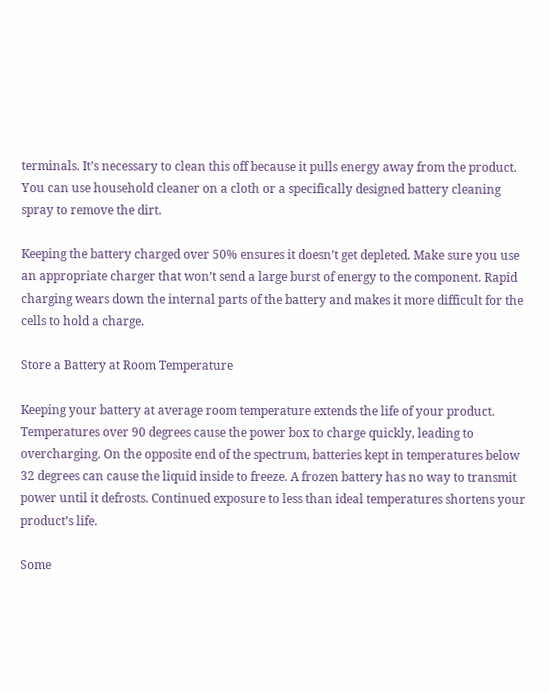terminals. It’s necessary to clean this off because it pulls energy away from the product. You can use household cleaner on a cloth or a specifically designed battery cleaning spray to remove the dirt.

Keeping the battery charged over 50% ensures it doesn’t get depleted. Make sure you use an appropriate charger that won’t send a large burst of energy to the component. Rapid charging wears down the internal parts of the battery and makes it more difficult for the cells to hold a charge.

Store a Battery at Room Temperature

Keeping your battery at average room temperature extends the life of your product. Temperatures over 90 degrees cause the power box to charge quickly, leading to overcharging. On the opposite end of the spectrum, batteries kept in temperatures below 32 degrees can cause the liquid inside to freeze. A frozen battery has no way to transmit power until it defrosts. Continued exposure to less than ideal temperatures shortens your product’s life.

Some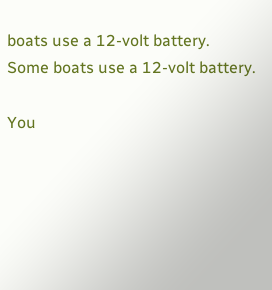boats use a 12-volt battery.
Some boats use a 12-volt battery.

You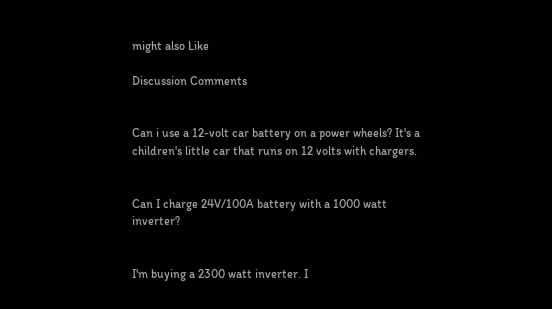might also Like

Discussion Comments


Can i use a 12-volt car battery on a power wheels? It's a children's little car that runs on 12 volts with chargers.


Can I charge 24V/100A battery with a 1000 watt inverter?


I'm buying a 2300 watt inverter. I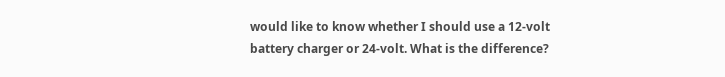would like to know whether I should use a 12-volt battery charger or 24-volt. What is the difference?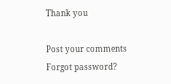Thank you

Post your comments
Forgot password?